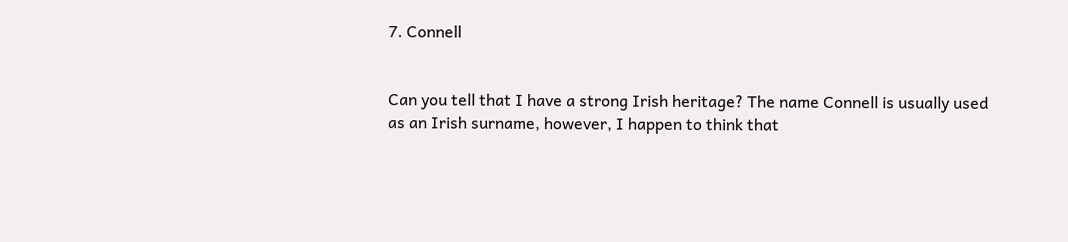7. Connell


Can you tell that I have a strong Irish heritage? The name Connell is usually used as an Irish surname, however, I happen to think that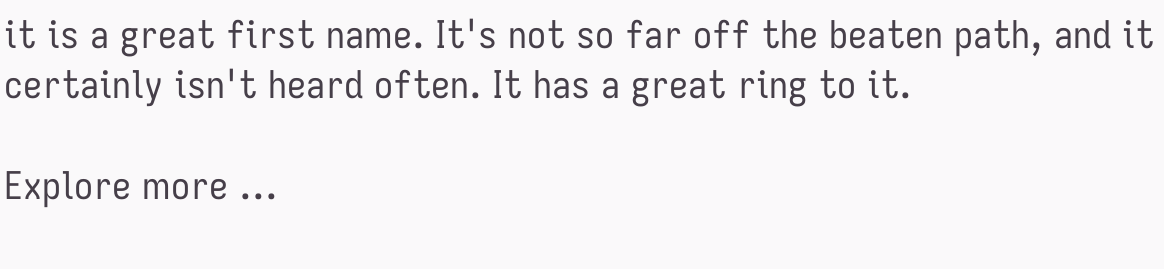it is a great first name. It's not so far off the beaten path, and it certainly isn't heard often. It has a great ring to it.

Explore more ...